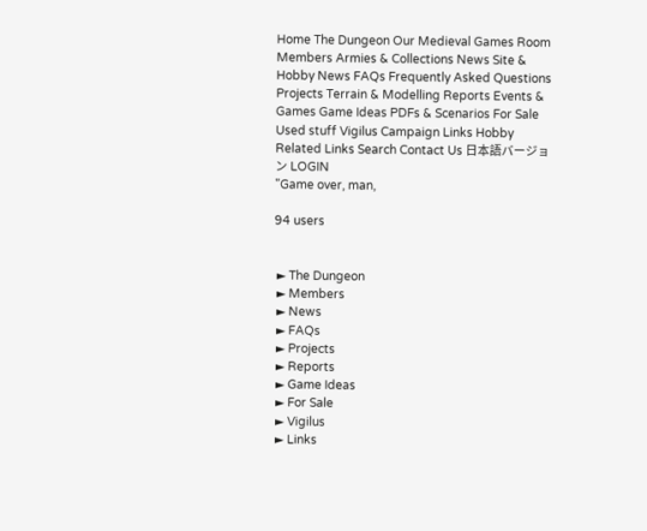Home The Dungeon Our Medieval Games Room Members Armies & Collections News Site & Hobby News FAQs Frequently Asked Questions Projects Terrain & Modelling Reports Events & Games Game Ideas PDFs & Scenarios For Sale Used stuff Vigilus Campaign Links Hobby Related Links Search Contact Us 日本語バージョン LOGIN
"Game over, man,

94 users


 ► The Dungeon
 ► Members
 ► News
 ► FAQs
 ► Projects
 ► Reports
 ► Game Ideas
 ► For Sale
 ► Vigilus
 ► Links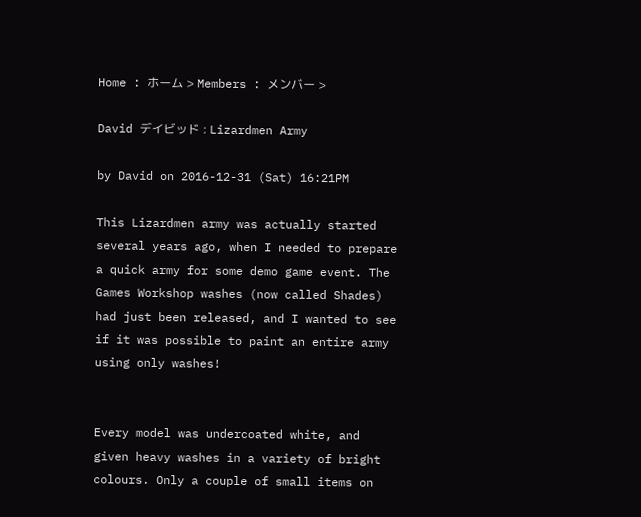Home : ホーム > Members : メンバー >

David デイビッド : Lizardmen Army

by David on 2016-12-31 (Sat) 16:21PM

This Lizardmen army was actually started several years ago, when I needed to prepare a quick army for some demo game event. The Games Workshop washes (now called Shades) had just been released, and I wanted to see if it was possible to paint an entire army using only washes!


Every model was undercoated white, and given heavy washes in a variety of bright colours. Only a couple of small items on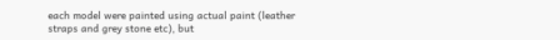each model were painted using actual paint (leather straps and grey stone etc), but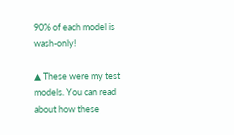90% of each model is wash-only!

▲ These were my test models. You can read about how these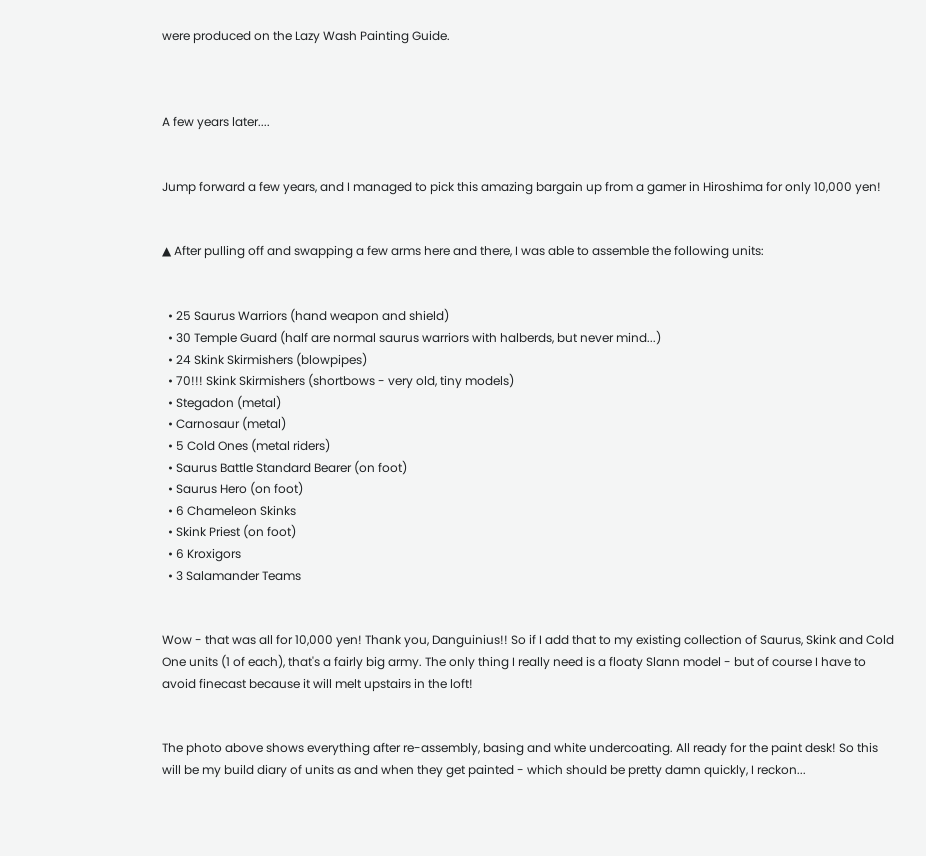were produced on the Lazy Wash Painting Guide.



A few years later....


Jump forward a few years, and I managed to pick this amazing bargain up from a gamer in Hiroshima for only 10,000 yen!


▲ After pulling off and swapping a few arms here and there, I was able to assemble the following units:


  • 25 Saurus Warriors (hand weapon and shield)
  • 30 Temple Guard (half are normal saurus warriors with halberds, but never mind...)
  • 24 Skink Skirmishers (blowpipes)
  • 70!!! Skink Skirmishers (shortbows - very old, tiny models)
  • Stegadon (metal)
  • Carnosaur (metal)
  • 5 Cold Ones (metal riders)
  • Saurus Battle Standard Bearer (on foot)
  • Saurus Hero (on foot)
  • 6 Chameleon Skinks
  • Skink Priest (on foot)
  • 6 Kroxigors
  • 3 Salamander Teams


Wow - that was all for 10,000 yen! Thank you, Danguinius!! So if I add that to my existing collection of Saurus, Skink and Cold One units (1 of each), that's a fairly big army. The only thing I really need is a floaty Slann model - but of course I have to avoid finecast because it will melt upstairs in the loft!


The photo above shows everything after re-assembly, basing and white undercoating. All ready for the paint desk! So this will be my build diary of units as and when they get painted - which should be pretty damn quickly, I reckon...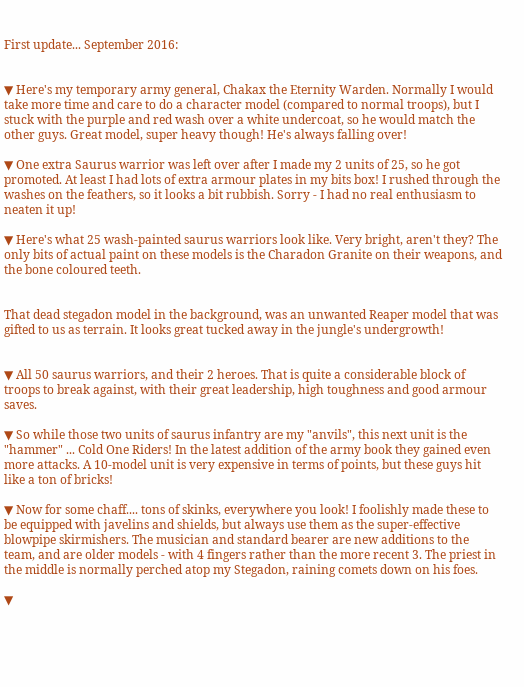First update... September 2016:


▼ Here's my temporary army general, Chakax the Eternity Warden. Normally I would take more time and care to do a character model (compared to normal troops), but I stuck with the purple and red wash over a white undercoat, so he would match the other guys. Great model, super heavy though! He's always falling over!

▼ One extra Saurus warrior was left over after I made my 2 units of 25, so he got promoted. At least I had lots of extra armour plates in my bits box! I rushed through the washes on the feathers, so it looks a bit rubbish. Sorry - I had no real enthusiasm to neaten it up!

▼ Here's what 25 wash-painted saurus warriors look like. Very bright, aren't they? The only bits of actual paint on these models is the Charadon Granite on their weapons, and the bone coloured teeth.


That dead stegadon model in the background, was an unwanted Reaper model that was gifted to us as terrain. It looks great tucked away in the jungle's undergrowth!


▼ All 50 saurus warriors, and their 2 heroes. That is quite a considerable block of troops to break against, with their great leadership, high toughness and good armour saves.

▼ So while those two units of saurus infantry are my "anvils", this next unit is the "hammer" ... Cold One Riders! In the latest addition of the army book they gained even more attacks. A 10-model unit is very expensive in terms of points, but these guys hit like a ton of bricks!

▼ Now for some chaff.... tons of skinks, everywhere you look! I foolishly made these to be equipped with javelins and shields, but always use them as the super-effective blowpipe skirmishers. The musician and standard bearer are new additions to the team, and are older models - with 4 fingers rather than the more recent 3. The priest in the middle is normally perched atop my Stegadon, raining comets down on his foes.

▼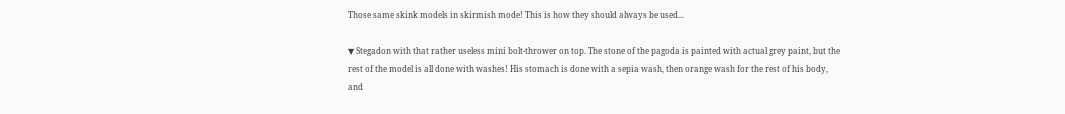Those same skink models in skirmish mode! This is how they should always be used...

▼ Stegadon with that rather useless mini bolt-thrower on top. The stone of the pagoda is painted with actual grey paint, but the rest of the model is all done with washes! His stomach is done with a sepia wash, then orange wash for the rest of his body, and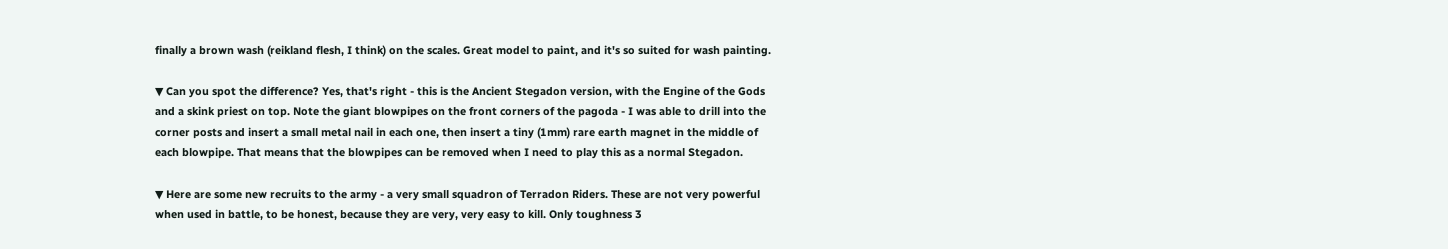finally a brown wash (reikland flesh, I think) on the scales. Great model to paint, and it's so suited for wash painting.

▼ Can you spot the difference? Yes, that's right - this is the Ancient Stegadon version, with the Engine of the Gods and a skink priest on top. Note the giant blowpipes on the front corners of the pagoda - I was able to drill into the corner posts and insert a small metal nail in each one, then insert a tiny (1mm) rare earth magnet in the middle of each blowpipe. That means that the blowpipes can be removed when I need to play this as a normal Stegadon.

▼ Here are some new recruits to the army - a very small squadron of Terradon Riders. These are not very powerful when used in battle, to be honest, because they are very, very easy to kill. Only toughness 3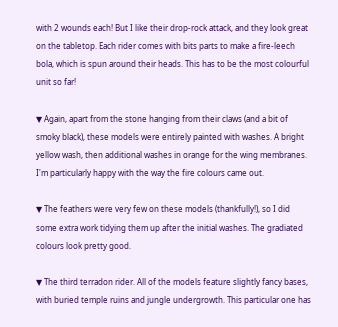with 2 wounds each! But I like their drop-rock attack, and they look great on the tabletop. Each rider comes with bits parts to make a fire-leech bola, which is spun around their heads. This has to be the most colourful unit so far!

▼ Again, apart from the stone hanging from their claws (and a bit of smoky black), these models were entirely painted with washes. A bright yellow wash, then additional washes in orange for the wing membranes. I'm particularly happy with the way the fire colours came out.

▼ The feathers were very few on these models (thankfully!), so I did some extra work tidying them up after the initial washes. The gradiated colours look pretty good.

▼ The third terradon rider. All of the models feature slightly fancy bases, with buried temple ruins and jungle undergrowth. This particular one has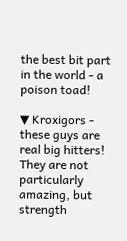the best bit part in the world - a poison toad!

▼ Kroxigors - these guys are real big hitters! They are not particularly amazing, but strength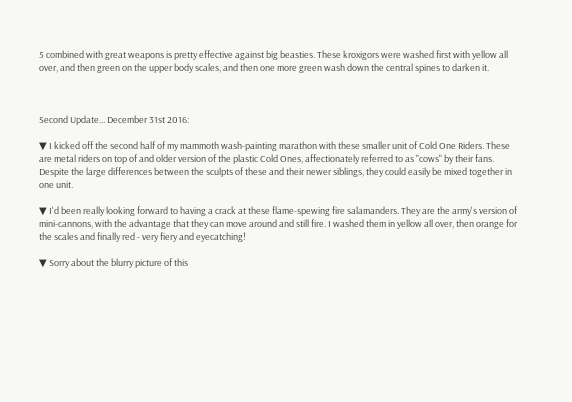5 combined with great weapons is pretty effective against big beasties. These kroxigors were washed first with yellow all over, and then green on the upper body scales, and then one more green wash down the central spines to darken it.



Second Update... December 31st 2016:

▼ I kicked off the second half of my mammoth wash-painting marathon with these smaller unit of Cold One Riders. These are metal riders on top of and older version of the plastic Cold Ones, affectionately referred to as "cows" by their fans. Despite the large differences between the sculpts of these and their newer siblings, they could easily be mixed together in one unit.

▼ I'd been really looking forward to having a crack at these flame-spewing fire salamanders. They are the army's version of mini-cannons, with the advantage that they can move around and still fire. I washed them in yellow all over, then orange for the scales and finally red - very fiery and eyecatching!

▼ Sorry about the blurry picture of this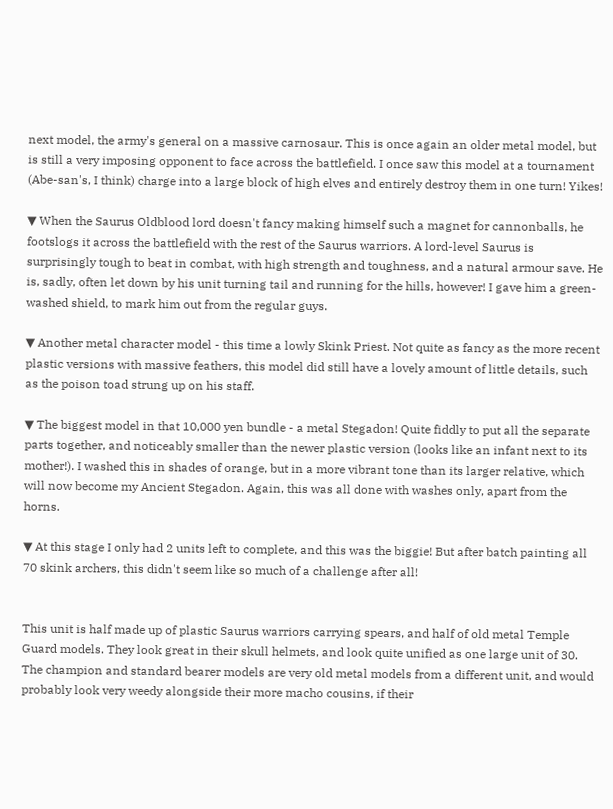next model, the army's general on a massive carnosaur. This is once again an older metal model, but is still a very imposing opponent to face across the battlefield. I once saw this model at a tournament (Abe-san's, I think) charge into a large block of high elves and entirely destroy them in one turn! Yikes!

▼ When the Saurus Oldblood lord doesn't fancy making himself such a magnet for cannonballs, he footslogs it across the battlefield with the rest of the Saurus warriors. A lord-level Saurus is surprisingly tough to beat in combat, with high strength and toughness, and a natural armour save. He is, sadly, often let down by his unit turning tail and running for the hills, however! I gave him a green-washed shield, to mark him out from the regular guys.

▼ Another metal character model - this time a lowly Skink Priest. Not quite as fancy as the more recent plastic versions with massive feathers, this model did still have a lovely amount of little details, such as the poison toad strung up on his staff.

▼ The biggest model in that 10,000 yen bundle - a metal Stegadon! Quite fiddly to put all the separate parts together, and noticeably smaller than the newer plastic version (looks like an infant next to its mother!). I washed this in shades of orange, but in a more vibrant tone than its larger relative, which will now become my Ancient Stegadon. Again, this was all done with washes only, apart from the horns.

▼ At this stage I only had 2 units left to complete, and this was the biggie! But after batch painting all 70 skink archers, this didn't seem like so much of a challenge after all!


This unit is half made up of plastic Saurus warriors carrying spears, and half of old metal Temple Guard models. They look great in their skull helmets, and look quite unified as one large unit of 30. The champion and standard bearer models are very old metal models from a different unit, and would probably look very weedy alongside their more macho cousins, if their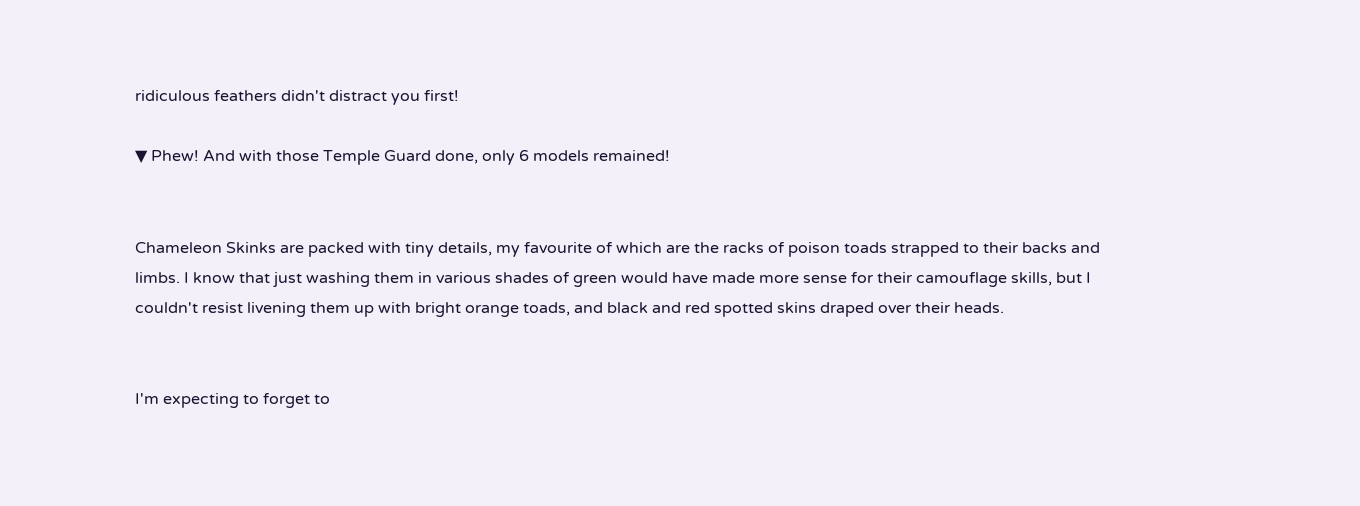ridiculous feathers didn't distract you first!

▼ Phew! And with those Temple Guard done, only 6 models remained!


Chameleon Skinks are packed with tiny details, my favourite of which are the racks of poison toads strapped to their backs and limbs. I know that just washing them in various shades of green would have made more sense for their camouflage skills, but I couldn't resist livening them up with bright orange toads, and black and red spotted skins draped over their heads.


I'm expecting to forget to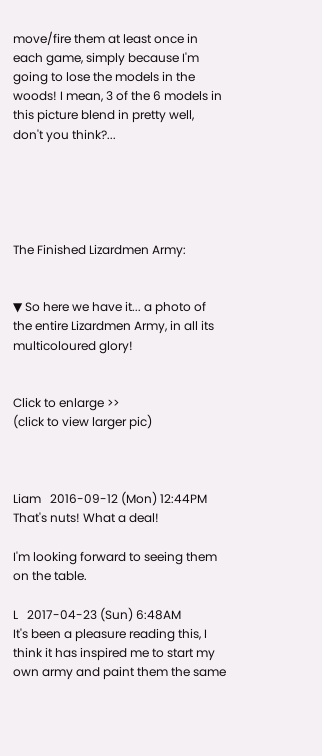move/fire them at least once in each game, simply because I'm going to lose the models in the woods! I mean, 3 of the 6 models in this picture blend in pretty well, don't you think?...





The Finished Lizardmen Army:


▼ So here we have it... a photo of the entire Lizardmen Army, in all its multicoloured glory!


Click to enlarge >>
(click to view larger pic)



Liam   2016-09-12 (Mon) 12:44PM
That's nuts! What a deal!

I'm looking forward to seeing them on the table.

L   2017-04-23 (Sun) 6:48AM
It's been a pleasure reading this, I think it has inspired me to start my own army and paint them the same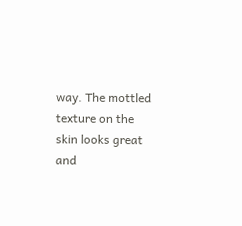way. The mottled texture on the skin looks great and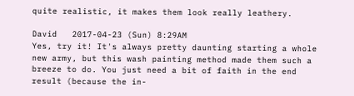quite realistic, it makes them look really leathery.

David   2017-04-23 (Sun) 8:29AM
Yes, try it! It's always pretty daunting starting a whole new army, but this wash painting method made them such a breeze to do. You just need a bit of faith in the end result (because the in-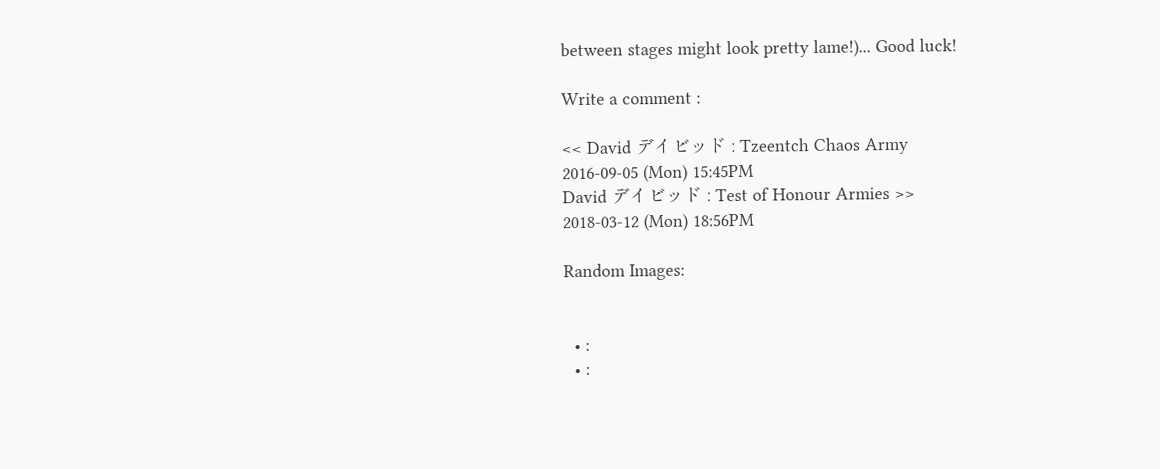between stages might look pretty lame!)... Good luck!

Write a comment :

<< David デイビッド : Tzeentch Chaos Army
2016-09-05 (Mon) 15:45PM
David デイビッド : Test of Honour Armies >>
2018-03-12 (Mon) 18:56PM

Random Images:


  • :
  • :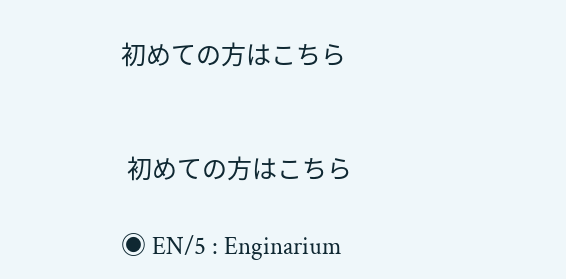初めての方はこちら


 初めての方はこちら

◉ EN/5 : Enginarium